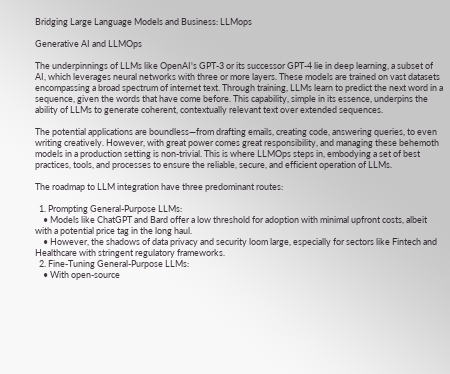Bridging Large Language Models and Business: LLMops

Generative AI and LLMOps

The underpinnings of LLMs like OpenAI's GPT-3 or its successor GPT-4 lie in deep learning, a subset of AI, which leverages neural networks with three or more layers. These models are trained on vast datasets encompassing a broad spectrum of internet text. Through training, LLMs learn to predict the next word in a sequence, given the words that have come before. This capability, simple in its essence, underpins the ability of LLMs to generate coherent, contextually relevant text over extended sequences.

The potential applications are boundless—from drafting emails, creating code, answering queries, to even writing creatively. However, with great power comes great responsibility, and managing these behemoth models in a production setting is non-trivial. This is where LLMOps steps in, embodying a set of best practices, tools, and processes to ensure the reliable, secure, and efficient operation of LLMs.

The roadmap to LLM integration have three predominant routes:

  1. Prompting General-Purpose LLMs:
    • Models like ChatGPT and Bard offer a low threshold for adoption with minimal upfront costs, albeit with a potential price tag in the long haul.
    • However, the shadows of data privacy and security loom large, especially for sectors like Fintech and Healthcare with stringent regulatory frameworks.
  2. Fine-Tuning General-Purpose LLMs:
    • With open-source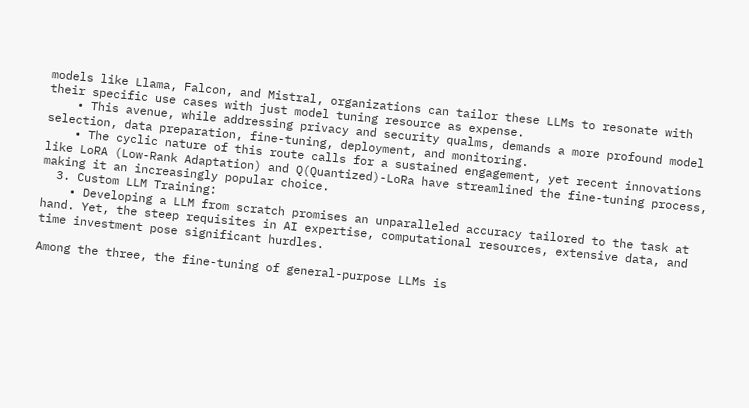models like Llama, Falcon, and Mistral, organizations can tailor these LLMs to resonate with their specific use cases with just model tuning resource as expense.
    • This avenue, while addressing privacy and security qualms, demands a more profound model selection, data preparation, fine-tuning, deployment, and monitoring.
    • The cyclic nature of this route calls for a sustained engagement, yet recent innovations like LoRA (Low-Rank Adaptation) and Q(Quantized)-LoRa have streamlined the fine-tuning process, making it an increasingly popular choice.
  3. Custom LLM Training:
    • Developing a LLM from scratch promises an unparalleled accuracy tailored to the task at hand. Yet, the steep requisites in AI expertise, computational resources, extensive data, and time investment pose significant hurdles.

Among the three, the fine-tuning of general-purpose LLMs is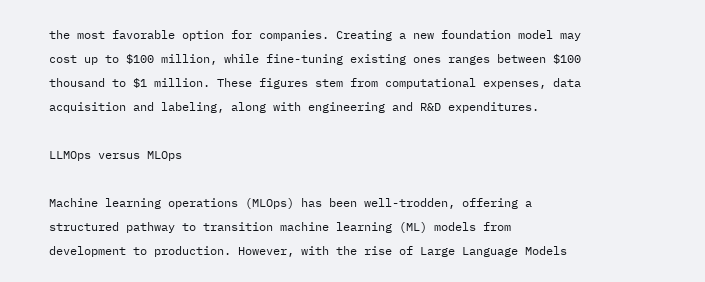the most favorable option for companies. Creating a new foundation model may cost up to $100 million, while fine-tuning existing ones ranges between $100 thousand to $1 million. These figures stem from computational expenses, data acquisition and labeling, along with engineering and R&D expenditures.

LLMOps versus MLOps

Machine learning operations (MLOps) has been well-trodden, offering a structured pathway to transition machine learning (ML) models from development to production. However, with the rise of Large Language Models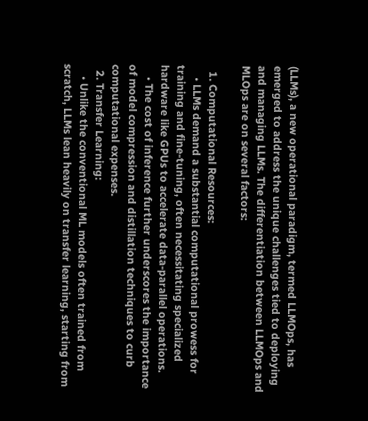(LLMs), a new operational paradigm, termed LLMOps, has emerged to address the unique challenges tied to deploying and managing LLMs. The differentiation between LLMOps and MLOps are on several factors:

  1. Computational Resources:
    • LLMs demand a substantial computational prowess for training and fine-tuning, often necessitating specialized hardware like GPUs to accelerate data-parallel operations.
    • The cost of inference further underscores the importance of model compression and distillation techniques to curb computational expenses.
  2. Transfer Learning:
    • Unlike the conventional ML models often trained from scratch, LLMs lean heavily on transfer learning, starting from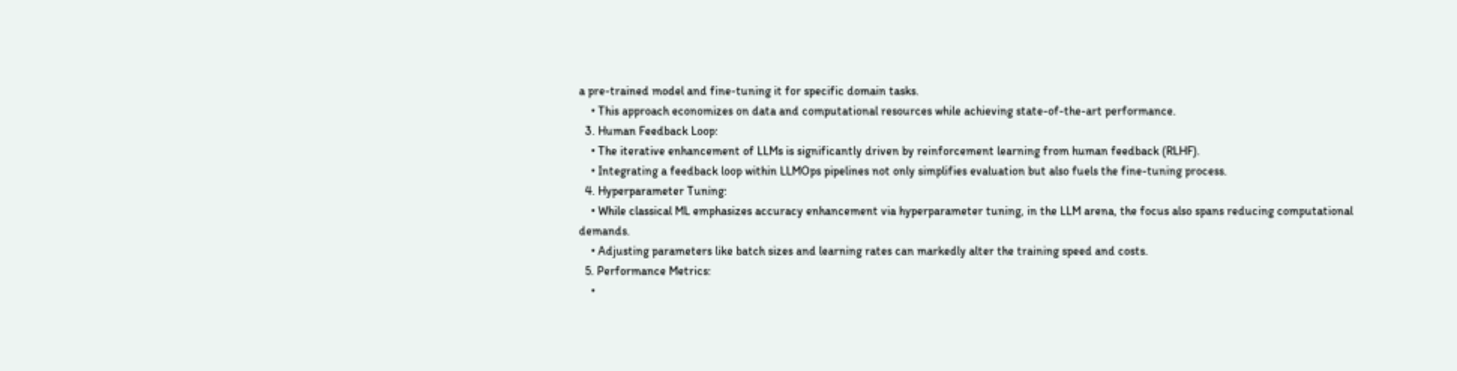a pre-trained model and fine-tuning it for specific domain tasks.
    • This approach economizes on data and computational resources while achieving state-of-the-art performance.
  3. Human Feedback Loop:
    • The iterative enhancement of LLMs is significantly driven by reinforcement learning from human feedback (RLHF).
    • Integrating a feedback loop within LLMOps pipelines not only simplifies evaluation but also fuels the fine-tuning process.
  4. Hyperparameter Tuning:
    • While classical ML emphasizes accuracy enhancement via hyperparameter tuning, in the LLM arena, the focus also spans reducing computational demands.
    • Adjusting parameters like batch sizes and learning rates can markedly alter the training speed and costs.
  5. Performance Metrics:
    •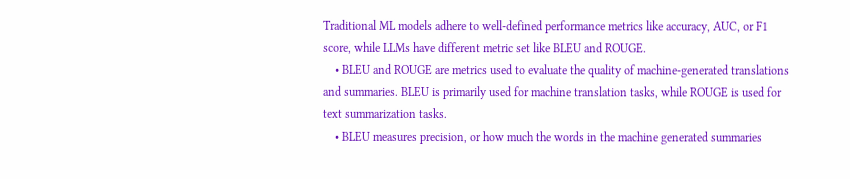Traditional ML models adhere to well-defined performance metrics like accuracy, AUC, or F1 score, while LLMs have different metric set like BLEU and ROUGE.
    • BLEU and ROUGE are metrics used to evaluate the quality of machine-generated translations and summaries. BLEU is primarily used for machine translation tasks, while ROUGE is used for text summarization tasks.
    • BLEU measures precision, or how much the words in the machine generated summaries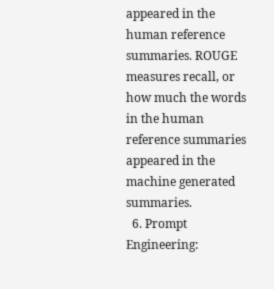appeared in the human reference summaries. ROUGE measures recall, or how much the words in the human reference summaries appeared in the machine generated summaries.
  6. Prompt Engineering: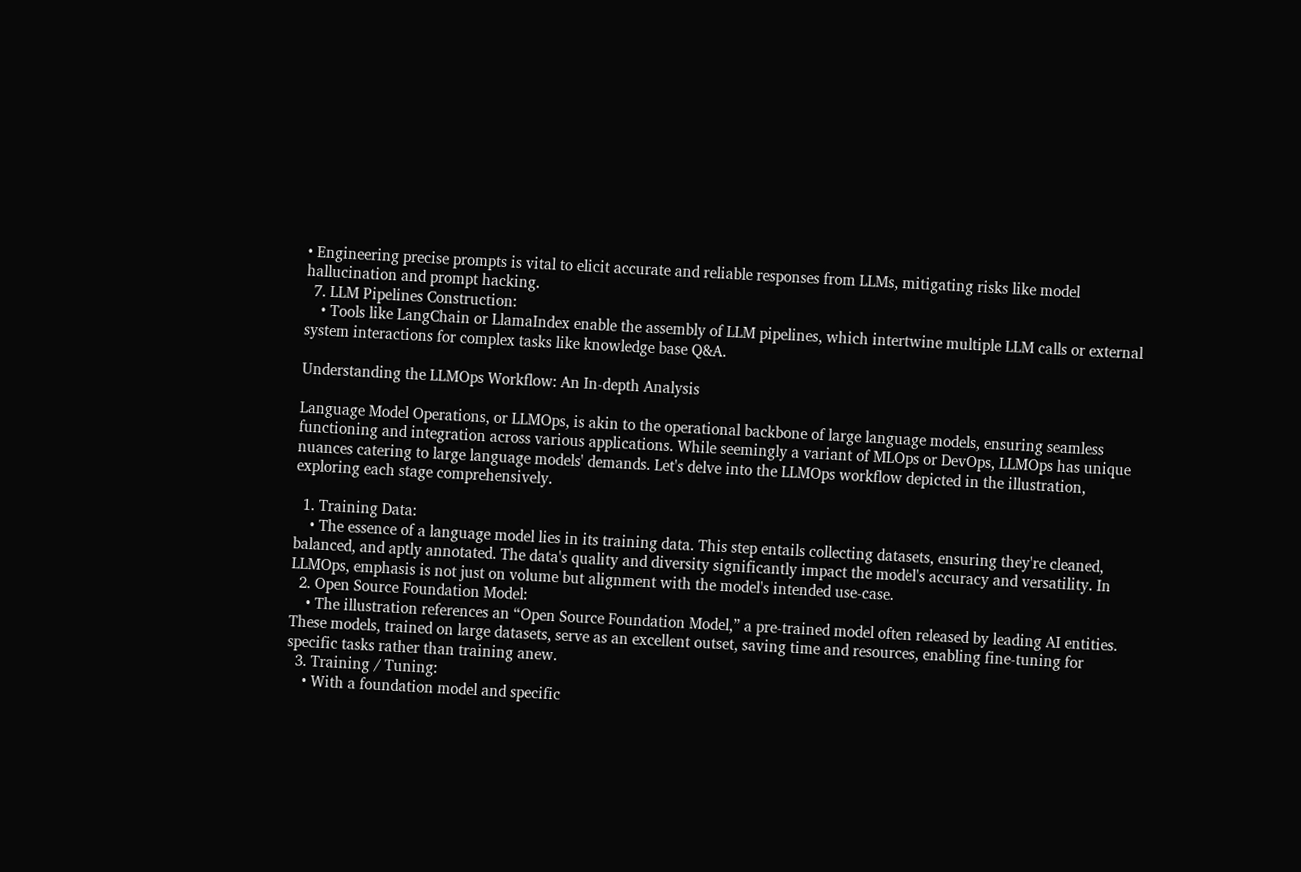• Engineering precise prompts is vital to elicit accurate and reliable responses from LLMs, mitigating risks like model hallucination and prompt hacking.
  7. LLM Pipelines Construction:
    • Tools like LangChain or LlamaIndex enable the assembly of LLM pipelines, which intertwine multiple LLM calls or external system interactions for complex tasks like knowledge base Q&A.

Understanding the LLMOps Workflow: An In-depth Analysis

Language Model Operations, or LLMOps, is akin to the operational backbone of large language models, ensuring seamless functioning and integration across various applications. While seemingly a variant of MLOps or DevOps, LLMOps has unique nuances catering to large language models' demands. Let's delve into the LLMOps workflow depicted in the illustration, exploring each stage comprehensively.

  1. Training Data:
    • The essence of a language model lies in its training data. This step entails collecting datasets, ensuring they're cleaned, balanced, and aptly annotated. The data's quality and diversity significantly impact the model's accuracy and versatility. In LLMOps, emphasis is not just on volume but alignment with the model's intended use-case.
  2. Open Source Foundation Model:
    • The illustration references an “Open Source Foundation Model,” a pre-trained model often released by leading AI entities. These models, trained on large datasets, serve as an excellent outset, saving time and resources, enabling fine-tuning for specific tasks rather than training anew.
  3. Training / Tuning:
    • With a foundation model and specific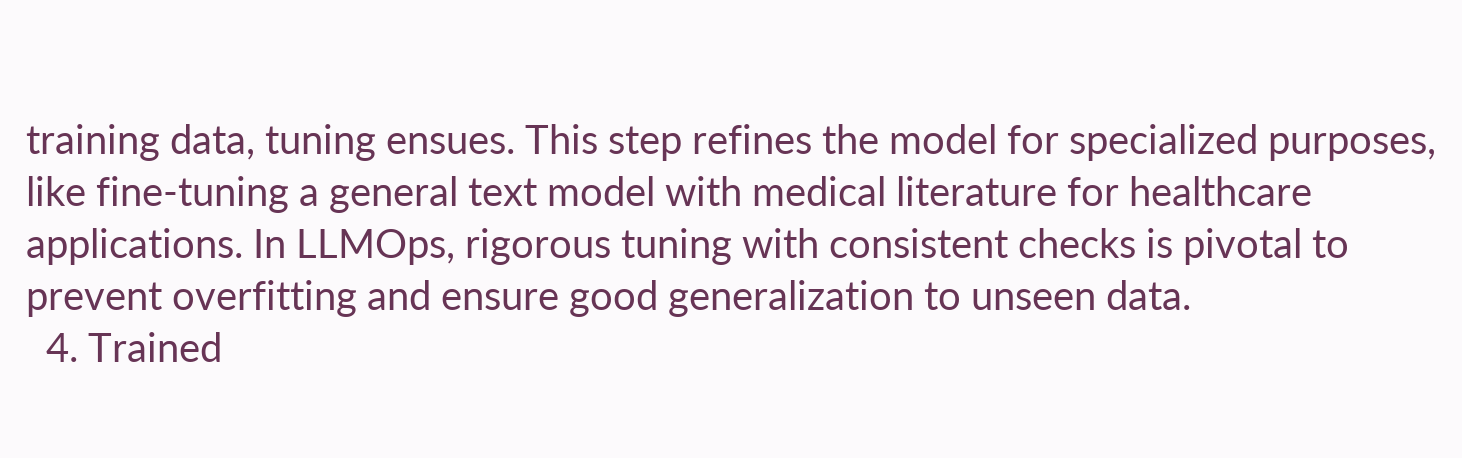training data, tuning ensues. This step refines the model for specialized purposes, like fine-tuning a general text model with medical literature for healthcare applications. In LLMOps, rigorous tuning with consistent checks is pivotal to prevent overfitting and ensure good generalization to unseen data.
  4. Trained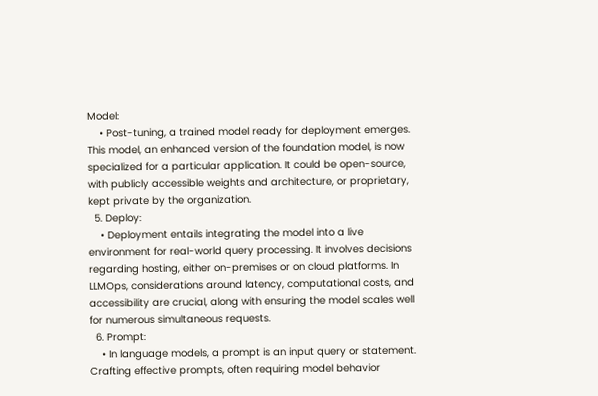Model:
    • Post-tuning, a trained model ready for deployment emerges. This model, an enhanced version of the foundation model, is now specialized for a particular application. It could be open-source, with publicly accessible weights and architecture, or proprietary, kept private by the organization.
  5. Deploy:
    • Deployment entails integrating the model into a live environment for real-world query processing. It involves decisions regarding hosting, either on-premises or on cloud platforms. In LLMOps, considerations around latency, computational costs, and accessibility are crucial, along with ensuring the model scales well for numerous simultaneous requests.
  6. Prompt:
    • In language models, a prompt is an input query or statement. Crafting effective prompts, often requiring model behavior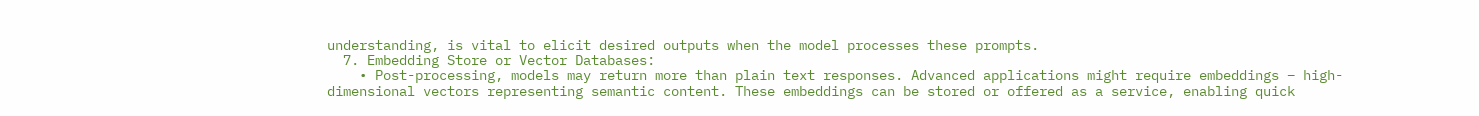understanding, is vital to elicit desired outputs when the model processes these prompts.
  7. Embedding Store or Vector Databases:
    • Post-processing, models may return more than plain text responses. Advanced applications might require embeddings – high-dimensional vectors representing semantic content. These embeddings can be stored or offered as a service, enabling quick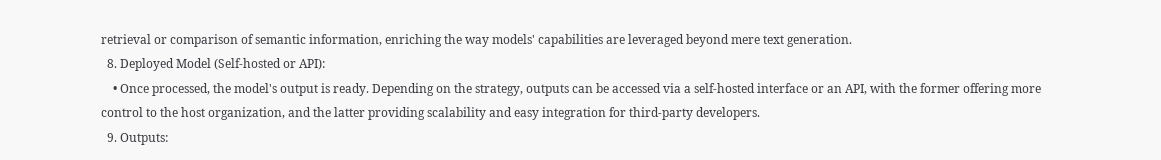retrieval or comparison of semantic information, enriching the way models' capabilities are leveraged beyond mere text generation.
  8. Deployed Model (Self-hosted or API):
    • Once processed, the model's output is ready. Depending on the strategy, outputs can be accessed via a self-hosted interface or an API, with the former offering more control to the host organization, and the latter providing scalability and easy integration for third-party developers.
  9. Outputs: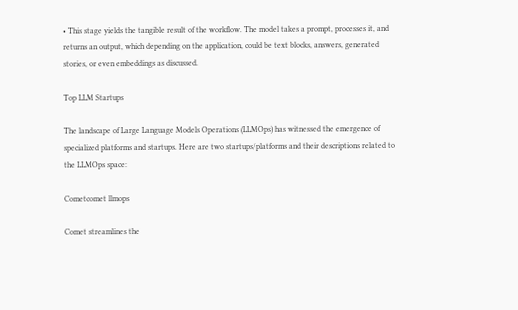• This stage yields the tangible result of the workflow. The model takes a prompt, processes it, and returns an output, which depending on the application, could be text blocks, answers, generated stories, or even embeddings as discussed.

Top LLM Startups

The landscape of Large Language Models Operations (LLMOps) has witnessed the emergence of specialized platforms and startups. Here are two startups/platforms and their descriptions related to the LLMOps space:

Cometcomet llmops

Comet streamlines the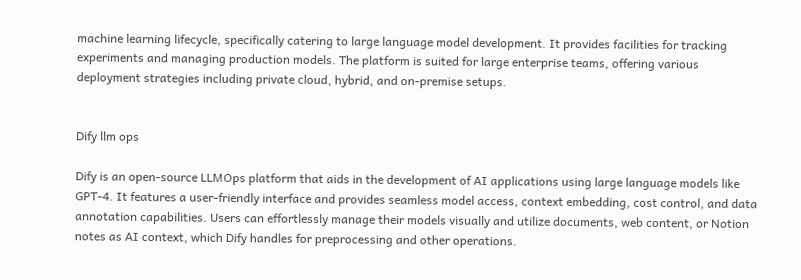machine learning lifecycle, specifically catering to large language model development. It provides facilities for tracking experiments and managing production models. The platform is suited for large enterprise teams, offering various deployment strategies including private cloud, hybrid, and on-premise setups.


Dify llm ops

Dify is an open-source LLMOps platform that aids in the development of AI applications using large language models like GPT-4. It features a user-friendly interface and provides seamless model access, context embedding, cost control, and data annotation capabilities. Users can effortlessly manage their models visually and utilize documents, web content, or Notion notes as AI context, which Dify handles for preprocessing and other operations.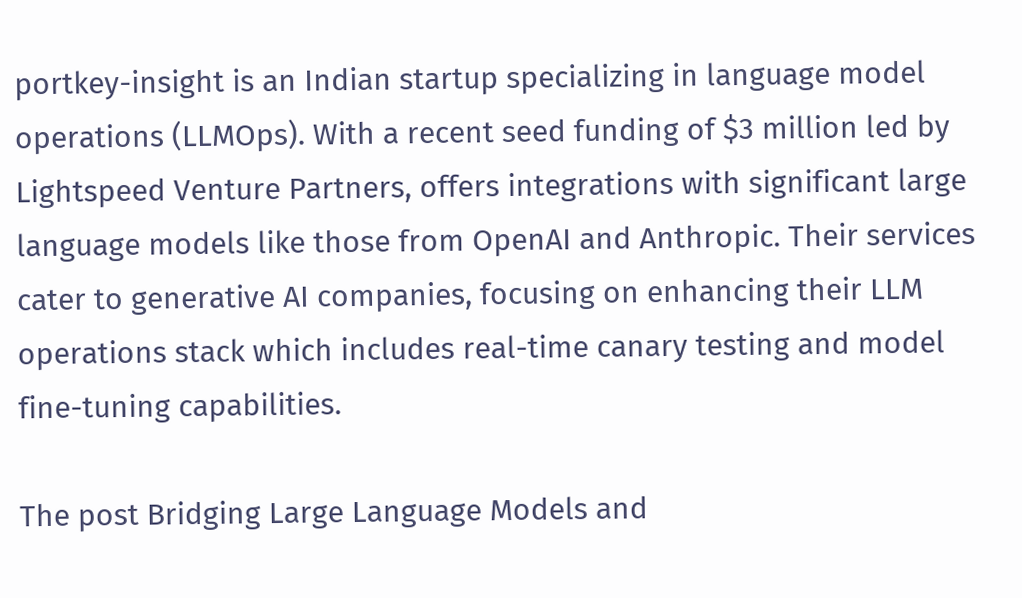portkey-insight is an Indian startup specializing in language model operations (LLMOps). With a recent seed funding of $3 million led by Lightspeed Venture Partners, offers integrations with significant large language models like those from OpenAI and Anthropic. Their services cater to generative AI companies, focusing on enhancing their LLM operations stack which includes real-time canary testing and model fine-tuning capabilities.

The post Bridging Large Language Models and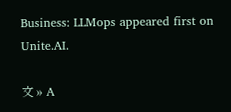Business: LLMops appeared first on Unite.AI.

文 » A